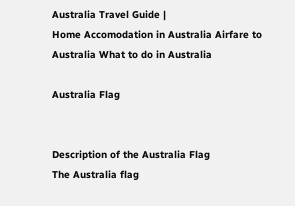Australia Travel Guide |
Home Accomodation in Australia Airfare to Australia What to do in Australia

Australia Flag


Description of the Australia Flag
The Australia flag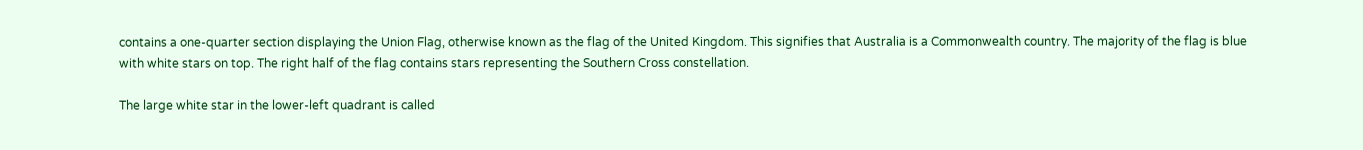contains a one-quarter section displaying the Union Flag, otherwise known as the flag of the United Kingdom. This signifies that Australia is a Commonwealth country. The majority of the flag is blue with white stars on top. The right half of the flag contains stars representing the Southern Cross constellation.

The large white star in the lower-left quadrant is called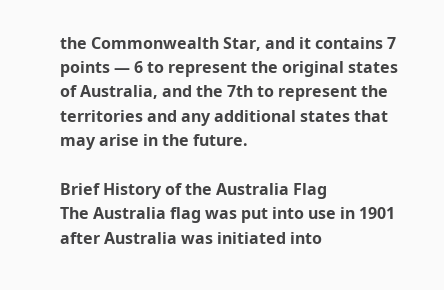the Commonwealth Star, and it contains 7 points — 6 to represent the original states of Australia, and the 7th to represent the territories and any additional states that may arise in the future.

Brief History of the Australia Flag
The Australia flag was put into use in 1901 after Australia was initiated into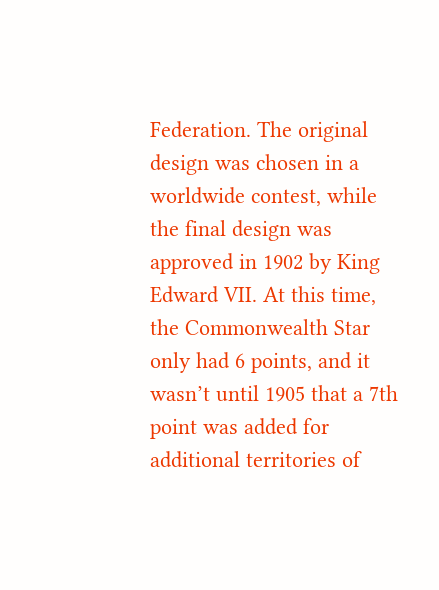Federation. The original design was chosen in a worldwide contest, while the final design was approved in 1902 by King Edward VII. At this time, the Commonwealth Star only had 6 points, and it wasn’t until 1905 that a 7th point was added for additional territories of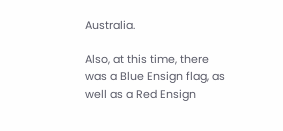Australia.

Also, at this time, there was a Blue Ensign flag, as well as a Red Ensign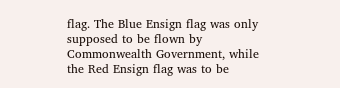flag. The Blue Ensign flag was only supposed to be flown by Commonwealth Government, while the Red Ensign flag was to be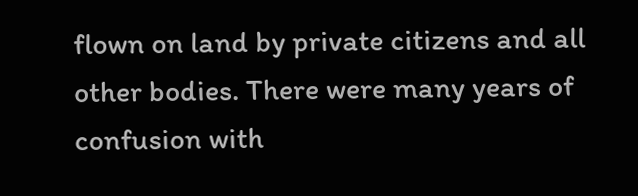flown on land by private citizens and all other bodies. There were many years of confusion with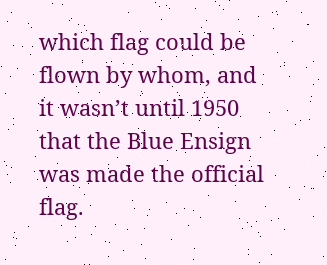which flag could be flown by whom, and it wasn’t until 1950 that the Blue Ensign was made the official flag.